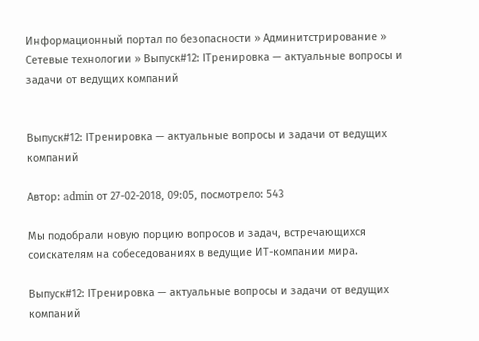Информационный портал по безопасности » Админитстрирование » Сетевые технологии » Выпуск#12: ITренировка — актуальные вопросы и задачи от ведущих компаний


Выпуск#12: ITренировка — актуальные вопросы и задачи от ведущих компаний

Автор: admin от 27-02-2018, 09:05, посмотрело: 543

Мы подобрали новую порцию вопросов и задач, встречающихся соискателям на собеседованиях в ведущие ИТ-компании мира.

Выпуск#12: ITренировка — актуальные вопросы и задачи от ведущих компаний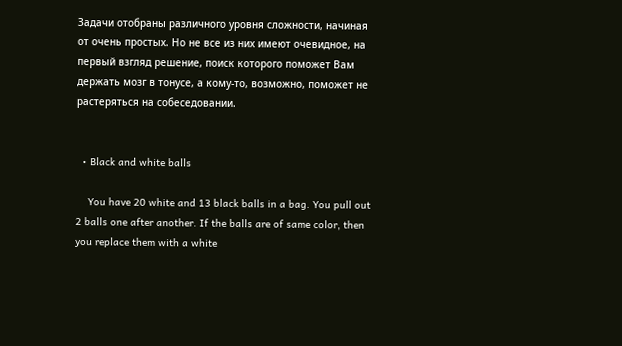Задачи отобраны различного уровня сложности, начиная от очень простых. Но не все из них имеют очевидное, на первый взгляд решение, поиск которого поможет Вам держать мозг в тонусе, а кому-то, возможно, поможет не растеряться на собеседовании.


  • Black and white balls

    You have 20 white and 13 black balls in a bag. You pull out 2 balls one after another. If the balls are of same color, then you replace them with a white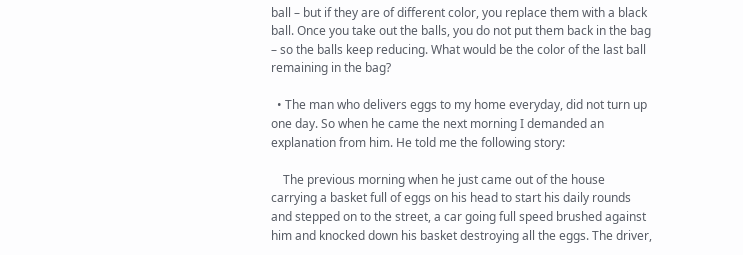ball – but if they are of different color, you replace them with a black ball. Once you take out the balls, you do not put them back in the bag – so the balls keep reducing. What would be the color of the last ball remaining in the bag?

  • The man who delivers eggs to my home everyday, did not turn up one day. So when he came the next morning I demanded an explanation from him. He told me the following story:

    The previous morning when he just came out of the house carrying a basket full of eggs on his head to start his daily rounds and stepped on to the street, a car going full speed brushed against him and knocked down his basket destroying all the eggs. The driver,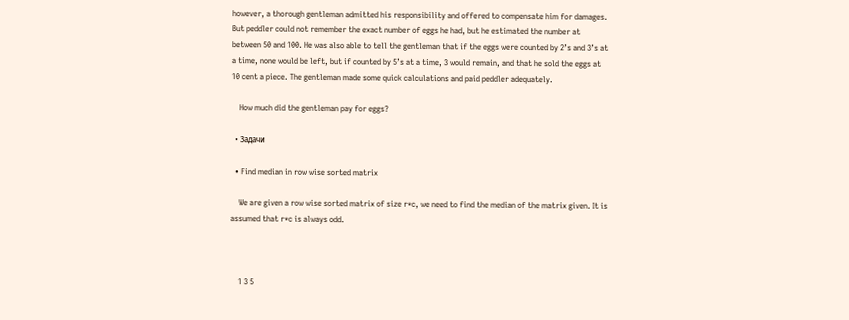however, a thorough gentleman admitted his responsibility and offered to compensate him for damages. But peddler could not remember the exact number of eggs he had, but he estimated the number at between 50 and 100. He was also able to tell the gentleman that if the eggs were counted by 2’s and 3’s at a time, none would be left, but if counted by 5’s at a time, 3 would remain, and that he sold the eggs at 10 cent a piece. The gentleman made some quick calculations and paid peddler adequately.

    How much did the gentleman pay for eggs?

  • Задачи

  • Find median in row wise sorted matrix

    We are given a row wise sorted matrix of size r*c, we need to find the median of the matrix given. It is assumed that r*c is always odd.



    1 3 5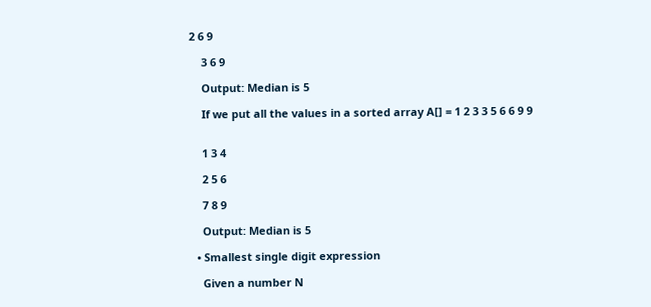2 6 9

    3 6 9

    Output: Median is 5

    If we put all the values in a sorted array A[] = 1 2 3 3 5 6 6 9 9


    1 3 4

    2 5 6

    7 8 9

    Output: Median is 5

  • Smallest single digit expression

    Given a number N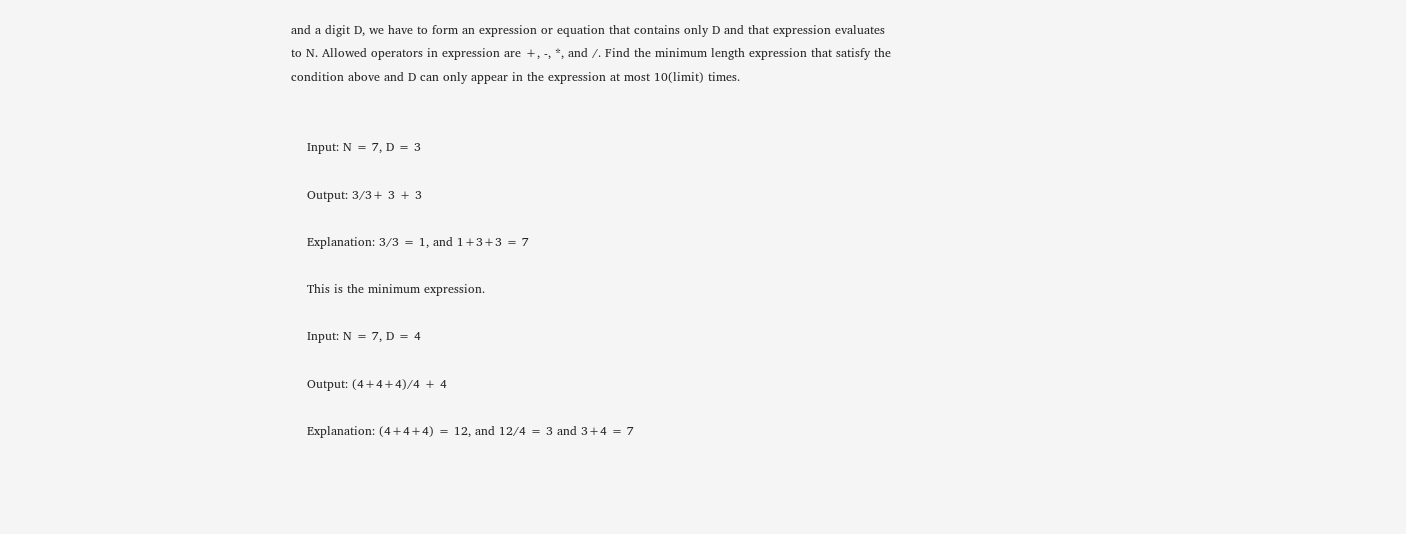and a digit D, we have to form an expression or equation that contains only D and that expression evaluates to N. Allowed operators in expression are +, -, *, and /. Find the minimum length expression that satisfy the condition above and D can only appear in the expression at most 10(limit) times.


    Input: N = 7, D = 3

    Output: 3/3+ 3 + 3

    Explanation: 3/3 = 1, and 1+3+3 = 7

    This is the minimum expression.

    Input: N = 7, D = 4

    Output: (4+4+4)/4 + 4

    Explanation: (4+4+4) = 12, and 12/4 = 3 and 3+4 = 7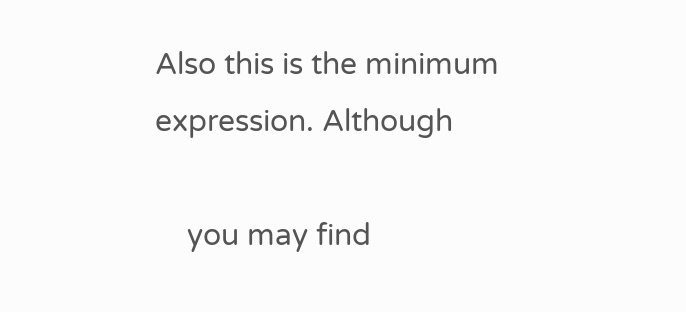Also this is the minimum expression. Although

    you may find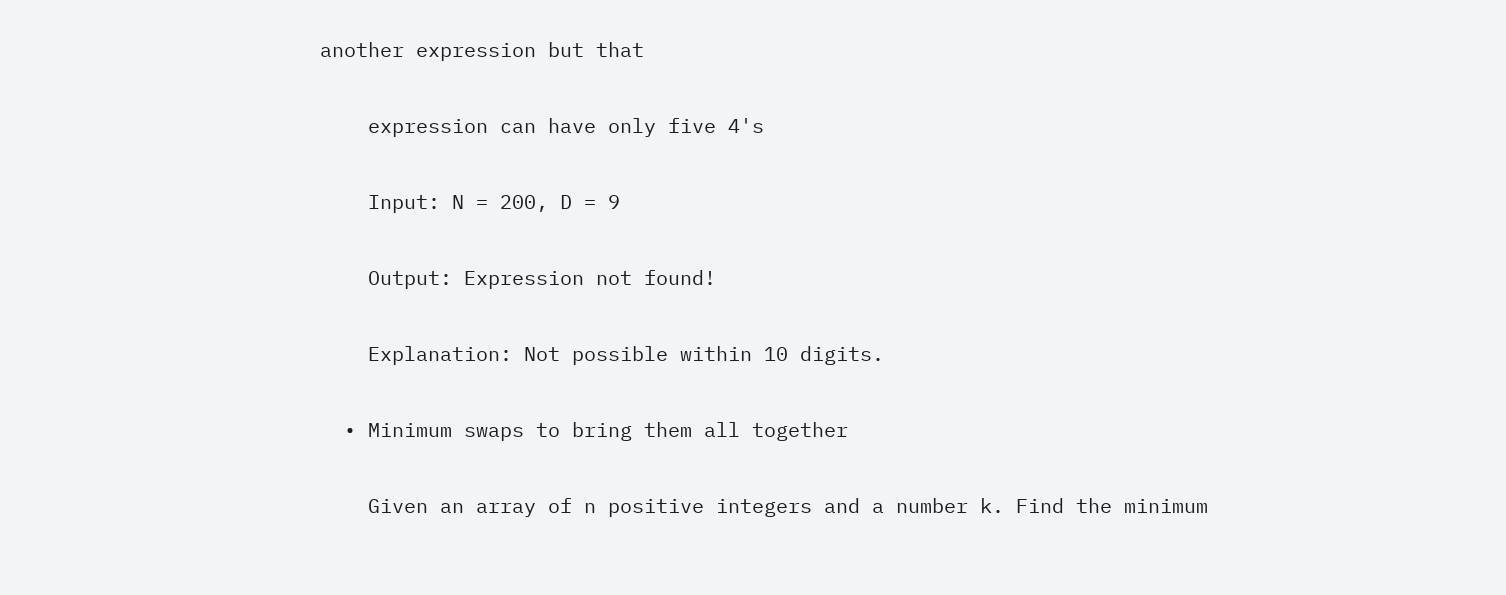another expression but that

    expression can have only five 4's

    Input: N = 200, D = 9

    Output: Expression not found!

    Explanation: Not possible within 10 digits.

  • Minimum swaps to bring them all together

    Given an array of n positive integers and a number k. Find the minimum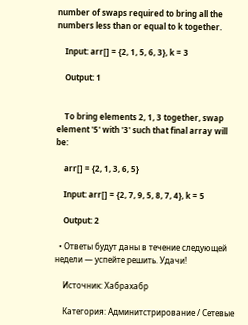number of swaps required to bring all the numbers less than or equal to k together.

    Input: arr[] = {2, 1, 5, 6, 3}, k = 3

    Output: 1


    To bring elements 2, 1, 3 together, swap element '5' with '3' such that final array will be:

    arr[] = {2, 1, 3, 6, 5}

    Input: arr[] = {2, 7, 9, 5, 8, 7, 4}, k = 5

    Output: 2

  • Ответы будут даны в течение следующей недели — успейте решить. Удачи!

    Источник: Хабрахабр

    Категория: Админитстрирование / Сетевые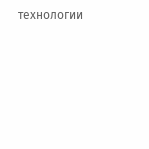технологии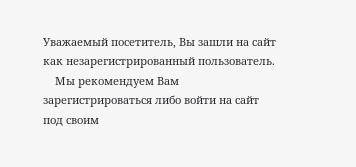Уважаемый посетитель, Вы зашли на сайт как незарегистрированный пользователь.
    Мы рекомендуем Вам зарегистрироваться либо войти на сайт под своим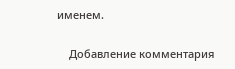именем.

    Добавление комментария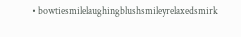• bowtiesmilelaughingblushsmileyrelaxedsmirk